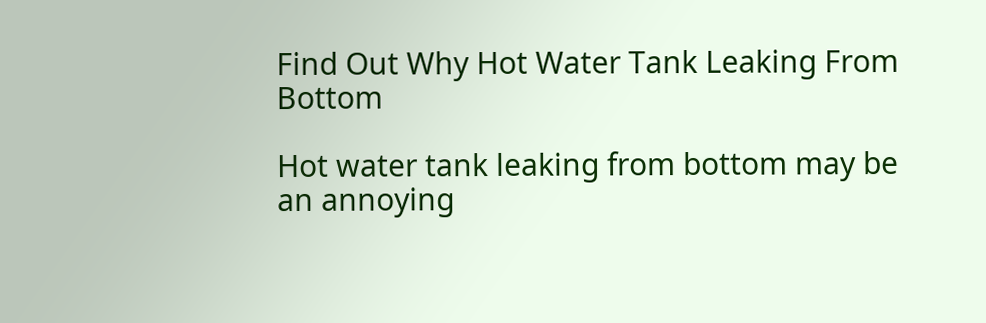Find Out Why Hot Water Tank Leaking From Bottom

Hot water tank leaking from bottom may be an annoying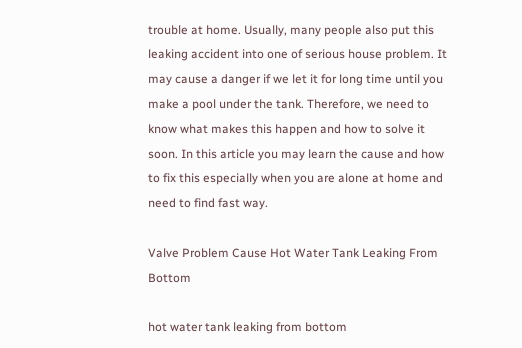trouble at home. Usually, many people also put this leaking accident into one of serious house problem. It may cause a danger if we let it for long time until you make a pool under the tank. Therefore, we need to know what makes this happen and how to solve it soon. In this article you may learn the cause and how to fix this especially when you are alone at home and need to find fast way.

Valve Problem Cause Hot Water Tank Leaking From Bottom

hot water tank leaking from bottom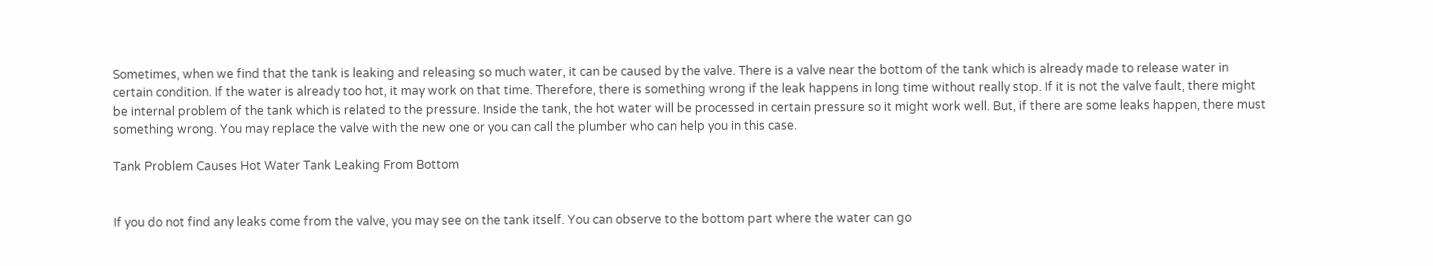Sometimes, when we find that the tank is leaking and releasing so much water, it can be caused by the valve. There is a valve near the bottom of the tank which is already made to release water in certain condition. If the water is already too hot, it may work on that time. Therefore, there is something wrong if the leak happens in long time without really stop. If it is not the valve fault, there might be internal problem of the tank which is related to the pressure. Inside the tank, the hot water will be processed in certain pressure so it might work well. But, if there are some leaks happen, there must something wrong. You may replace the valve with the new one or you can call the plumber who can help you in this case.

Tank Problem Causes Hot Water Tank Leaking From Bottom


If you do not find any leaks come from the valve, you may see on the tank itself. You can observe to the bottom part where the water can go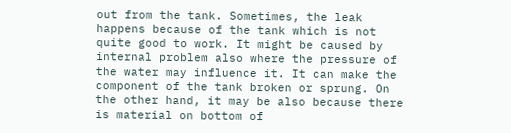out from the tank. Sometimes, the leak happens because of the tank which is not quite good to work. It might be caused by internal problem also where the pressure of the water may influence it. It can make the component of the tank broken or sprung. On the other hand, it may be also because there is material on bottom of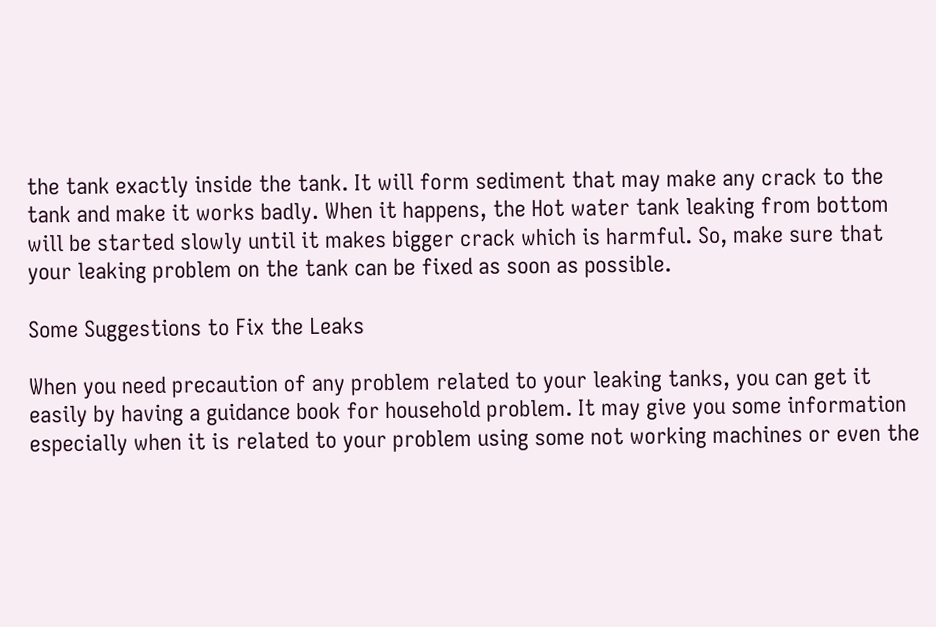the tank exactly inside the tank. It will form sediment that may make any crack to the tank and make it works badly. When it happens, the Hot water tank leaking from bottom will be started slowly until it makes bigger crack which is harmful. So, make sure that your leaking problem on the tank can be fixed as soon as possible.

Some Suggestions to Fix the Leaks

When you need precaution of any problem related to your leaking tanks, you can get it easily by having a guidance book for household problem. It may give you some information especially when it is related to your problem using some not working machines or even the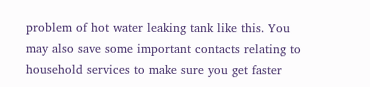problem of hot water leaking tank like this. You may also save some important contacts relating to household services to make sure you get faster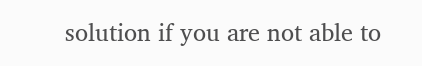solution if you are not able to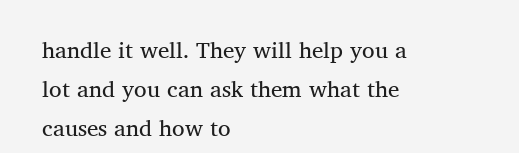handle it well. They will help you a lot and you can ask them what the causes and how to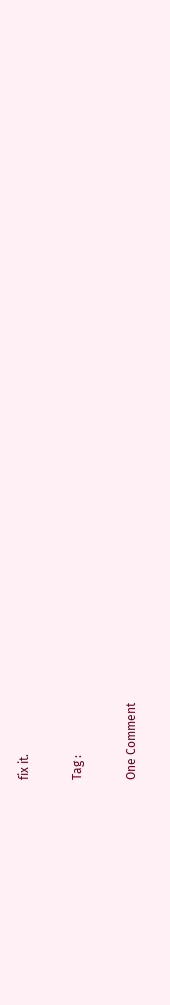fix it.

Tag :

One Comment